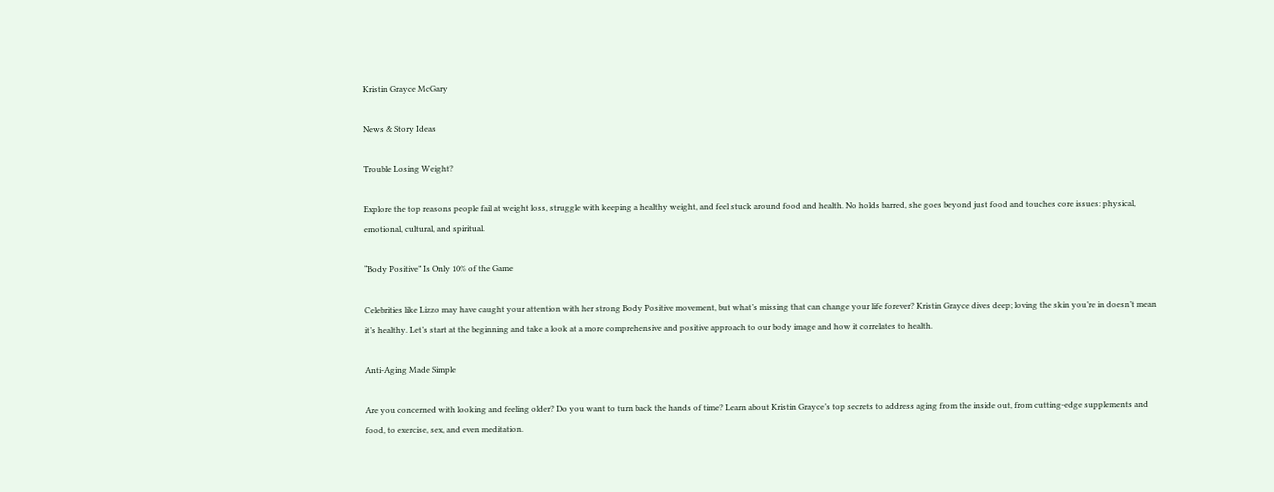Kristin Grayce McGary

News & Story Ideas

Trouble Losing Weight?

Explore the top reasons people fail at weight loss, struggle with keeping a healthy weight, and feel stuck around food and health. No holds barred, she goes beyond just food and touches core issues: physical, emotional, cultural, and spiritual.

“Body Positive” Is Only 10% of the Game

Celebrities like Lizzo may have caught your attention with her strong Body Positive movement, but what’s missing that can change your life forever? Kristin Grayce dives deep; loving the skin you’re in doesn’t mean it’s healthy. Let’s start at the beginning and take a look at a more comprehensive and positive approach to our body image and how it correlates to health.

Anti-Aging Made Simple

Are you concerned with looking and feeling older? Do you want to turn back the hands of time? Learn about Kristin Grayce’s top secrets to address aging from the inside out, from cutting-edge supplements and food, to exercise, sex, and even meditation.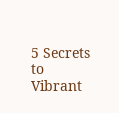5 Secrets to Vibrant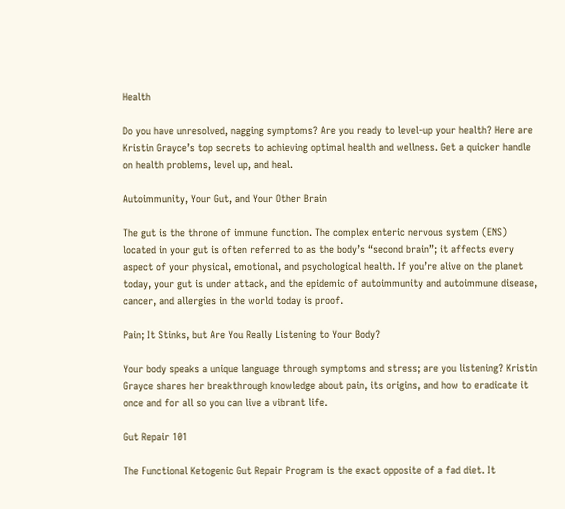Health

Do you have unresolved, nagging symptoms? Are you ready to level-up your health? Here are Kristin Grayce’s top secrets to achieving optimal health and wellness. Get a quicker handle on health problems, level up, and heal.

Autoimmunity, Your Gut, and Your Other Brain

The gut is the throne of immune function. The complex enteric nervous system (ENS) located in your gut is often referred to as the body’s “second brain”; it affects every aspect of your physical, emotional, and psychological health. If you’re alive on the planet today, your gut is under attack, and the epidemic of autoimmunity and autoimmune disease, cancer, and allergies in the world today is proof.

Pain; It Stinks, but Are You Really Listening to Your Body?

Your body speaks a unique language through symptoms and stress; are you listening? Kristin Grayce shares her breakthrough knowledge about pain, its origins, and how to eradicate it once and for all so you can live a vibrant life.

Gut Repair 101

The Functional Ketogenic Gut Repair Program is the exact opposite of a fad diet. It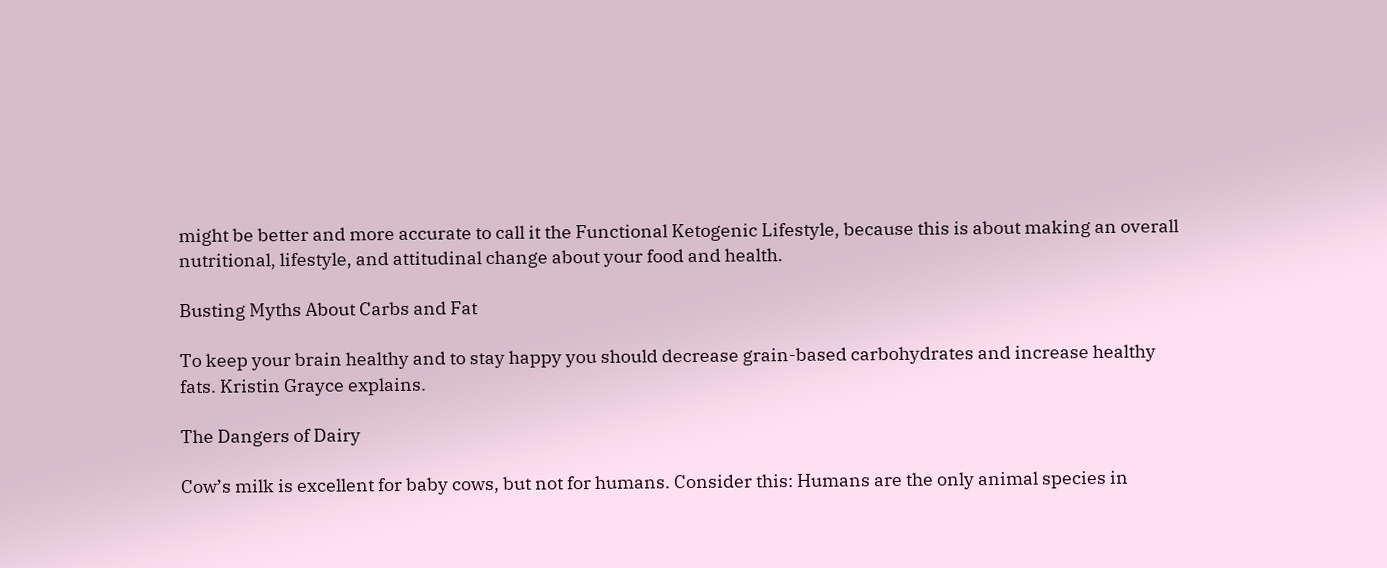might be better and more accurate to call it the Functional Ketogenic Lifestyle, because this is about making an overall nutritional, lifestyle, and attitudinal change about your food and health.

Busting Myths About Carbs and Fat

To keep your brain healthy and to stay happy you should decrease grain-based carbohydrates and increase healthy fats. Kristin Grayce explains.

The Dangers of Dairy

Cow’s milk is excellent for baby cows, but not for humans. Consider this: Humans are the only animal species in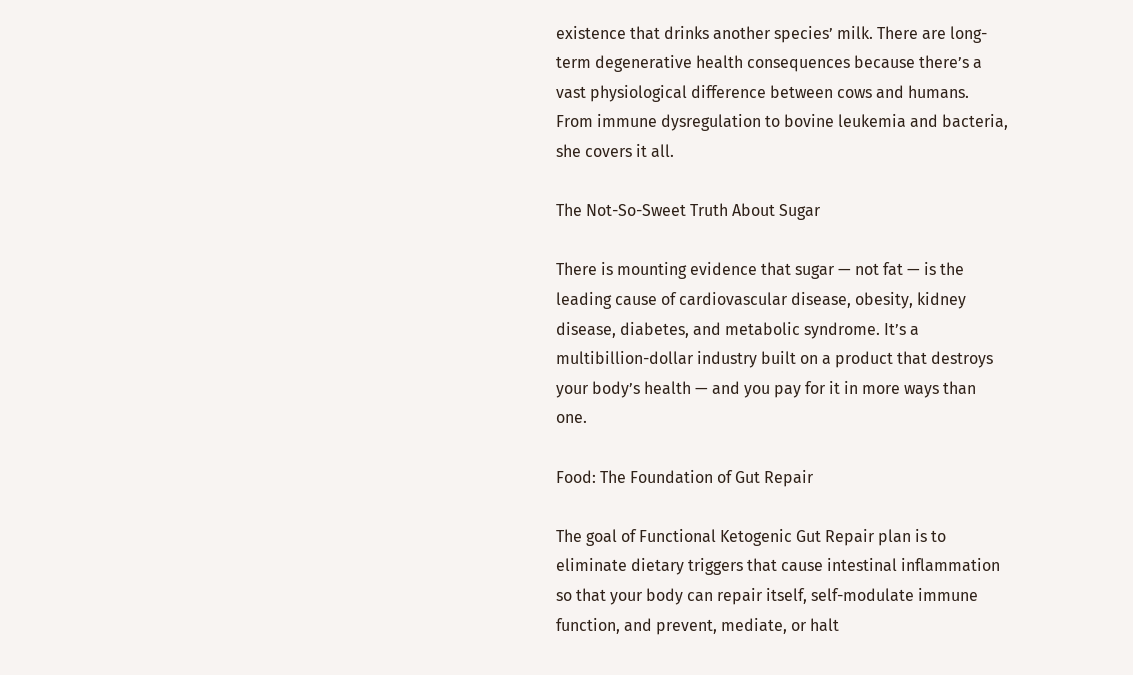existence that drinks another species’ milk. There are long-term degenerative health consequences because there’s a vast physiological difference between cows and humans. From immune dysregulation to bovine leukemia and bacteria, she covers it all.

The Not-So-Sweet Truth About Sugar

There is mounting evidence that sugar — not fat — is the leading cause of cardiovascular disease, obesity, kidney disease, diabetes, and metabolic syndrome. It’s a multibillion-dollar industry built on a product that destroys your body’s health — and you pay for it in more ways than one.

Food: The Foundation of Gut Repair

The goal of Functional Ketogenic Gut Repair plan is to eliminate dietary triggers that cause intestinal inflammation so that your body can repair itself, self-modulate immune function, and prevent, mediate, or halt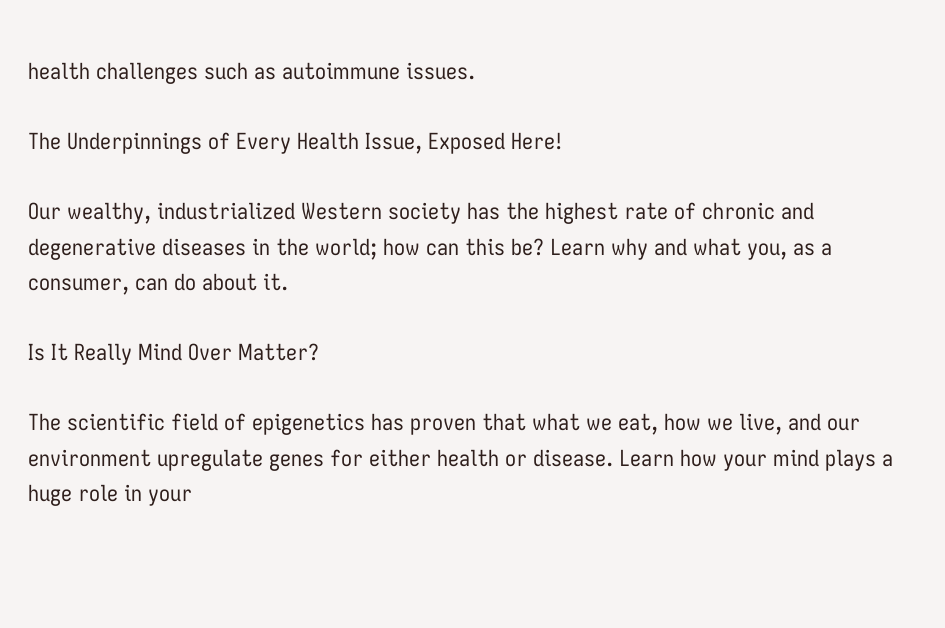health challenges such as autoimmune issues.

The Underpinnings of Every Health Issue, Exposed Here!

Our wealthy, industrialized Western society has the highest rate of chronic and degenerative diseases in the world; how can this be? Learn why and what you, as a consumer, can do about it.

Is It Really Mind Over Matter?

The scientific field of epigenetics has proven that what we eat, how we live, and our environment upregulate genes for either health or disease. Learn how your mind plays a huge role in your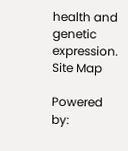health and genetic expression.
Site Map

Powered by: